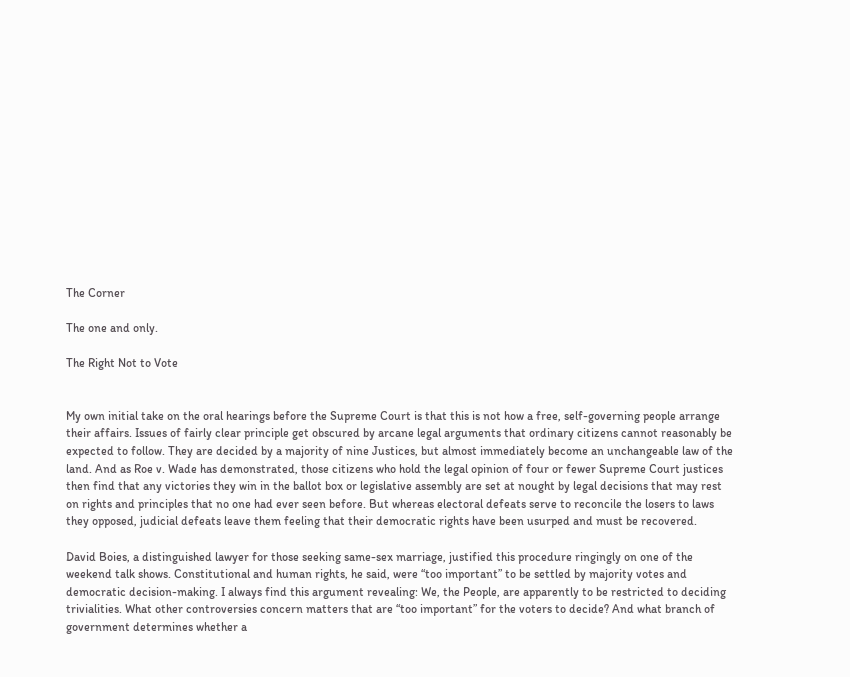The Corner

The one and only.

The Right Not to Vote


My own initial take on the oral hearings before the Supreme Court is that this is not how a free, self-governing people arrange their affairs. Issues of fairly clear principle get obscured by arcane legal arguments that ordinary citizens cannot reasonably be expected to follow. They are decided by a majority of nine Justices, but almost immediately become an unchangeable law of the land. And as Roe v. Wade has demonstrated, those citizens who hold the legal opinion of four or fewer Supreme Court justices then find that any victories they win in the ballot box or legislative assembly are set at nought by legal decisions that may rest on rights and principles that no one had ever seen before. But whereas electoral defeats serve to reconcile the losers to laws they opposed, judicial defeats leave them feeling that their democratic rights have been usurped and must be recovered.

David Boies, a distinguished lawyer for those seeking same-sex marriage, justified this procedure ringingly on one of the weekend talk shows. Constitutional and human rights, he said, were “too important” to be settled by majority votes and democratic decision-making. I always find this argument revealing: We, the People, are apparently to be restricted to deciding trivialities. What other controversies concern matters that are “too important” for the voters to decide? And what branch of government determines whether a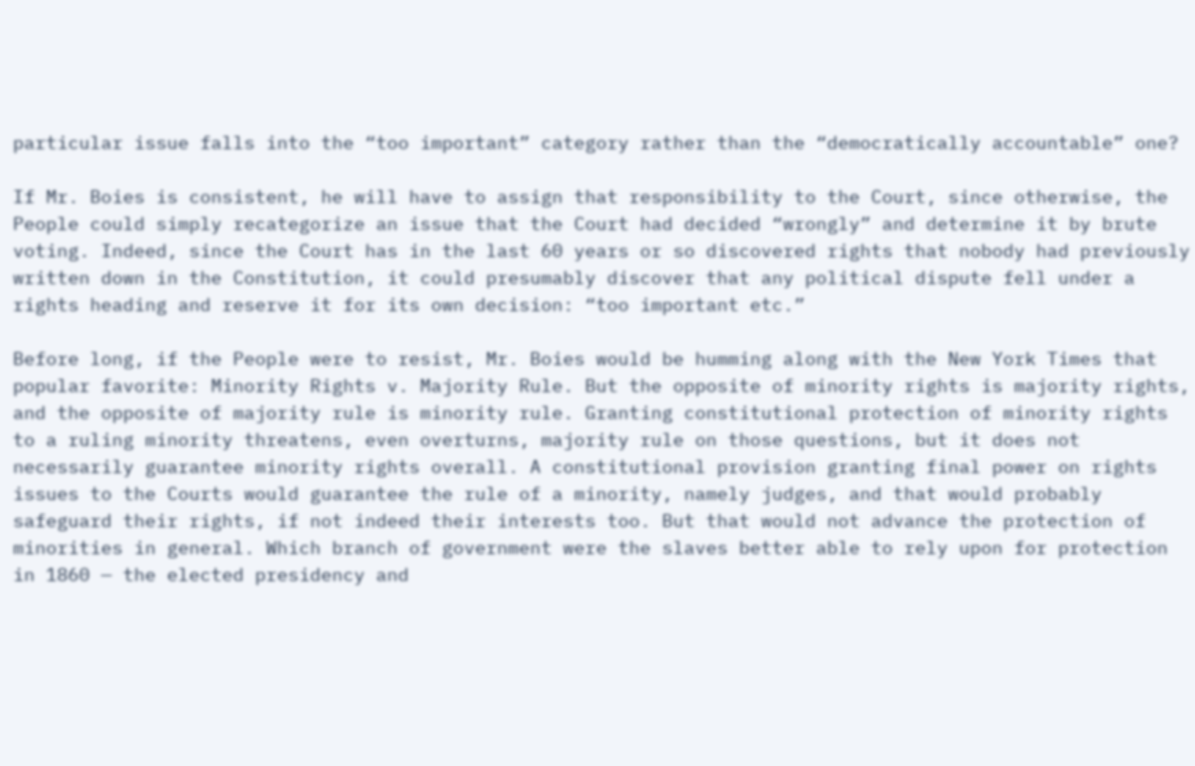particular issue falls into the “too important” category rather than the “democratically accountable” one?

If Mr. Boies is consistent, he will have to assign that responsibility to the Court, since otherwise, the People could simply recategorize an issue that the Court had decided “wrongly” and determine it by brute voting. Indeed, since the Court has in the last 60 years or so discovered rights that nobody had previously written down in the Constitution, it could presumably discover that any political dispute fell under a rights heading and reserve it for its own decision: “too important etc.”

Before long, if the People were to resist, Mr. Boies would be humming along with the New York Times that popular favorite: Minority Rights v. Majority Rule. But the opposite of minority rights is majority rights, and the opposite of majority rule is minority rule. Granting constitutional protection of minority rights to a ruling minority threatens, even overturns, majority rule on those questions, but it does not necessarily guarantee minority rights overall. A constitutional provision granting final power on rights issues to the Courts would guarantee the rule of a minority, namely judges, and that would probably safeguard their rights, if not indeed their interests too. But that would not advance the protection of minorities in general. Which branch of government were the slaves better able to rely upon for protection in 1860 — the elected presidency and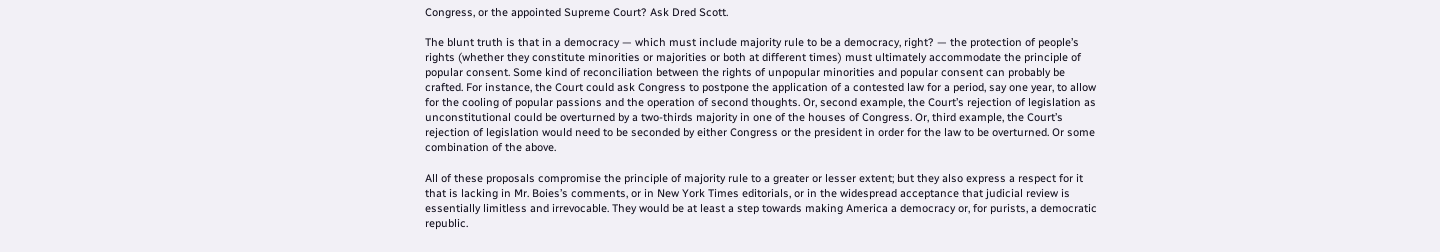Congress, or the appointed Supreme Court? Ask Dred Scott.

The blunt truth is that in a democracy — which must include majority rule to be a democracy, right? — the protection of people’s rights (whether they constitute minorities or majorities or both at different times) must ultimately accommodate the principle of popular consent. Some kind of reconciliation between the rights of unpopular minorities and popular consent can probably be crafted. For instance, the Court could ask Congress to postpone the application of a contested law for a period, say one year, to allow for the cooling of popular passions and the operation of second thoughts. Or, second example, the Court’s rejection of legislation as unconstitutional could be overturned by a two-thirds majority in one of the houses of Congress. Or, third example, the Court’s rejection of legislation would need to be seconded by either Congress or the president in order for the law to be overturned. Or some combination of the above.

All of these proposals compromise the principle of majority rule to a greater or lesser extent; but they also express a respect for it that is lacking in Mr. Boies’s comments, or in New York Times editorials, or in the widespread acceptance that judicial review is essentially limitless and irrevocable. They would be at least a step towards making America a democracy or, for purists, a democratic republic.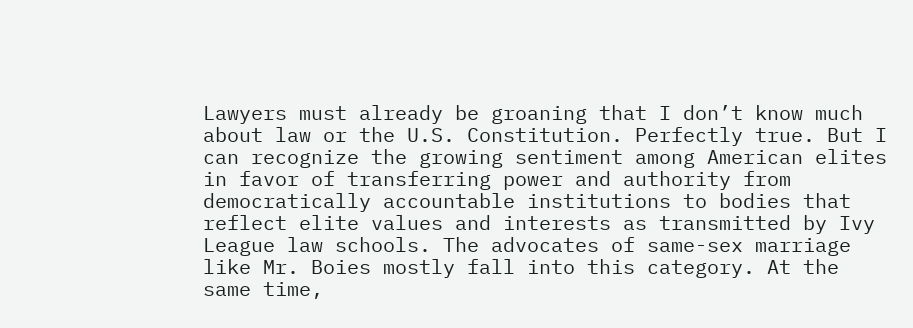Lawyers must already be groaning that I don’t know much about law or the U.S. Constitution. Perfectly true. But I can recognize the growing sentiment among American elites in favor of transferring power and authority from democratically accountable institutions to bodies that reflect elite values and interests as transmitted by Ivy League law schools. The advocates of same-sex marriage like Mr. Boies mostly fall into this category. At the same time,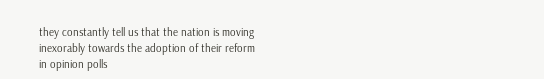they constantly tell us that the nation is moving inexorably towards the adoption of their reform in opinion polls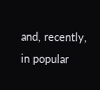and, recently, in popular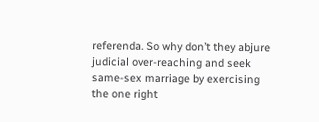referenda. So why don’t they abjure judicial over-reaching and seek same-sex marriage by exercising the one right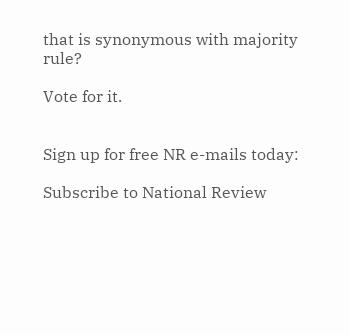that is synonymous with majority rule?

Vote for it.


Sign up for free NR e-mails today:

Subscribe to National Review